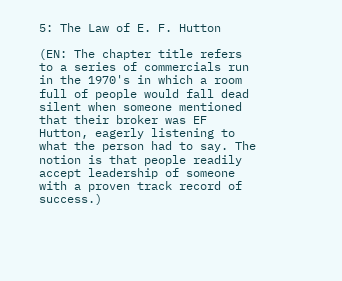5: The Law of E. F. Hutton

(EN: The chapter title refers to a series of commercials run in the 1970's in which a room full of people would fall dead silent when someone mentioned that their broker was EF Hutton, eagerly listening to what the person had to say. The notion is that people readily accept leadership of someone with a proven track record of success.)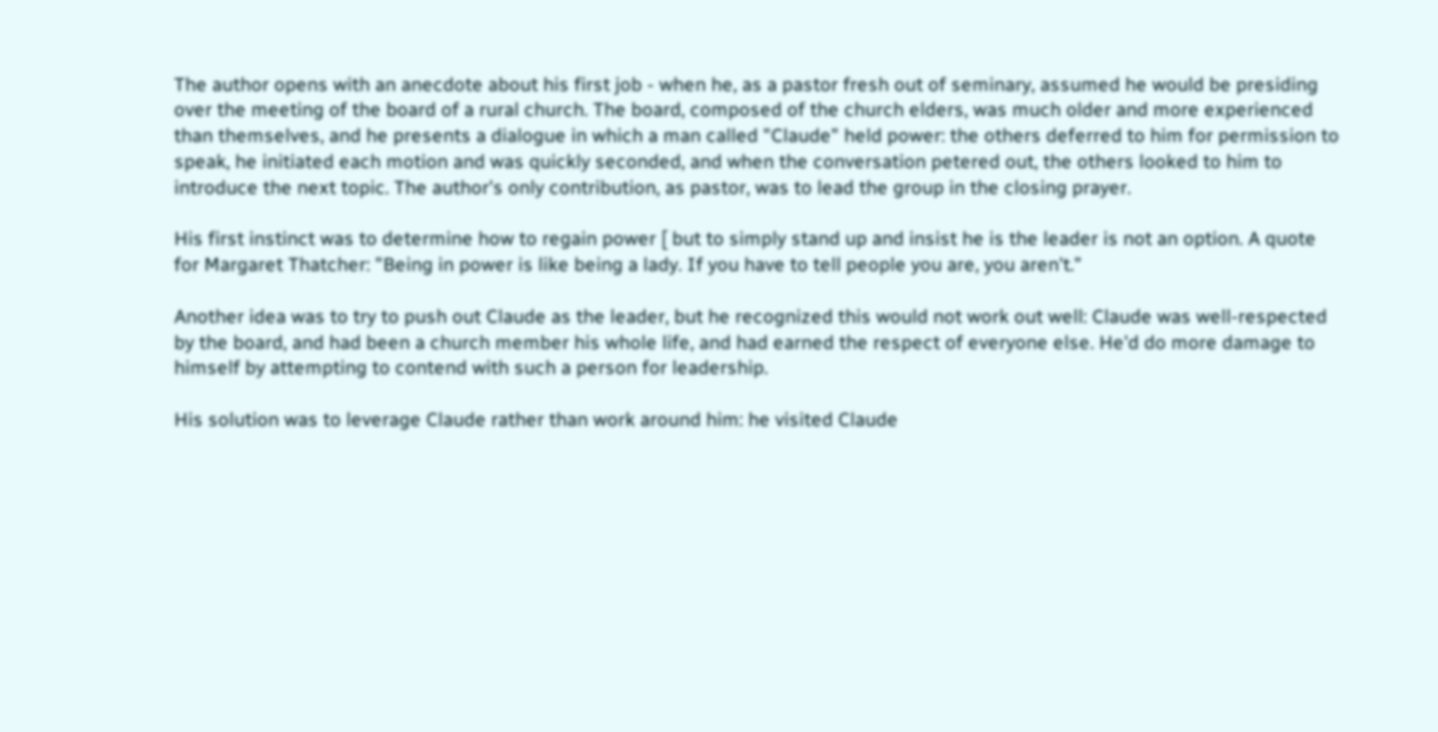The author opens with an anecdote about his first job - when he, as a pastor fresh out of seminary, assumed he would be presiding over the meeting of the board of a rural church. The board, composed of the church elders, was much older and more experienced than themselves, and he presents a dialogue in which a man called "Claude" held power: the others deferred to him for permission to speak, he initiated each motion and was quickly seconded, and when the conversation petered out, the others looked to him to introduce the next topic. The author's only contribution, as pastor, was to lead the group in the closing prayer.

His first instinct was to determine how to regain power [ but to simply stand up and insist he is the leader is not an option. A quote for Margaret Thatcher: "Being in power is like being a lady. If you have to tell people you are, you aren't."

Another idea was to try to push out Claude as the leader, but he recognized this would not work out well: Claude was well-respected by the board, and had been a church member his whole life, and had earned the respect of everyone else. He'd do more damage to himself by attempting to contend with such a person for leadership.

His solution was to leverage Claude rather than work around him: he visited Claude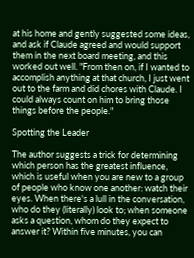at his home and gently suggested some ideas, and ask if Claude agreed and would support them in the next board meeting, and this worked out well. "From then on, if I wanted to accomplish anything at that church, I just went out to the farm and did chores with Claude. I could always count on him to bring those things before the people."

Spotting the Leader

The author suggests a trick for determining which person has the greatest influence, which is useful when you are new to a group of people who know one another: watch their eyes. When there's a lull in the conversation, who do they (literally) look to; when someone asks a question, whom do they expect to answer it? Within five minutes, you can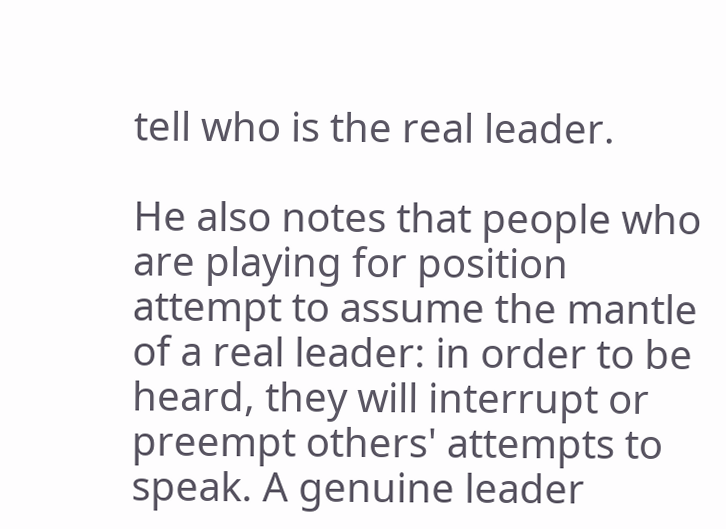tell who is the real leader.

He also notes that people who are playing for position attempt to assume the mantle of a real leader: in order to be heard, they will interrupt or preempt others' attempts to speak. A genuine leader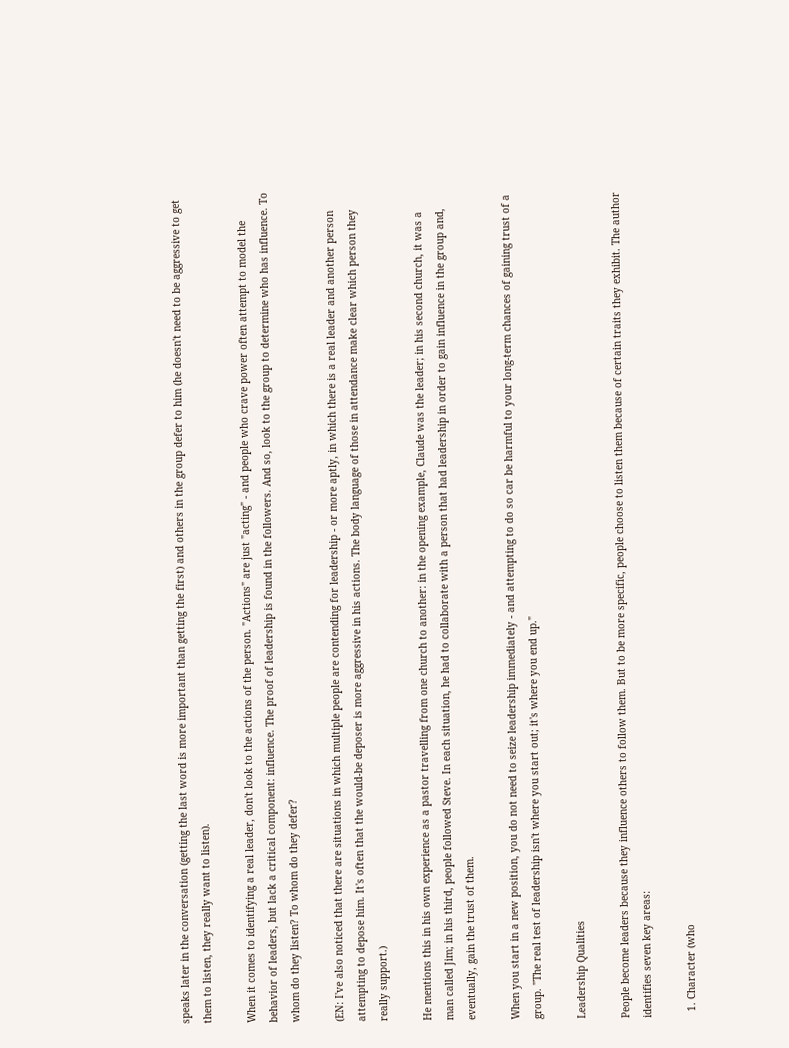speaks later in the conversation (getting the last word is more important than getting the first) and others in the group defer to him (he doesn't need to be aggressive to get them to listen, they really want to listen).

When it comes to identifying a real leader, don't look to the actions of the person. "Actions" are just "acting" - and people who crave power often attempt to model the behavior of leaders, but lack a critical component: influence. The proof of leadership is found in the followers. And so, look to the group to determine who has influence. To whom do they listen? To whom do they defer?

(EN: I've also noticed that there are situations in which multiple people are contending for leadership - or more aptly, in which there is a real leader and another person attempting to depose him. It's often that the would-be deposer is more aggressive in his actions. The body language of those in attendance make clear which person they really support.)

He mentions this in his own experience as a pastor travelling from one church to another: in the opening example, Claude was the leader; in his second church, it was a man called Jim; in his third, people followed Steve. In each situation, he had to collaborate with a person that had leadership in order to gain influence in the group and, eventually, gain the trust of them.

When you start in a new position, you do not need to seize leadership immediately - and attempting to do so car be harmful to your long-term chances of gaining trust of a group. "The real test of leadership isn't where you start out; it's where you end up."

Leadership Qualities

People become leaders because they influence others to follow them. But to be more specific, people choose to listen them because of certain traits they exhibit. The author identifies seven key areas:

  1. Character (who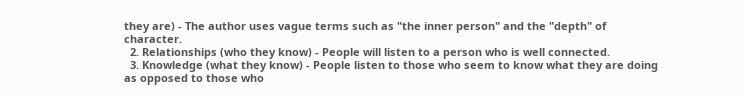they are) - The author uses vague terms such as "the inner person" and the "depth" of character.
  2. Relationships (who they know) - People will listen to a person who is well connected.
  3. Knowledge (what they know) - People listen to those who seem to know what they are doing as opposed to those who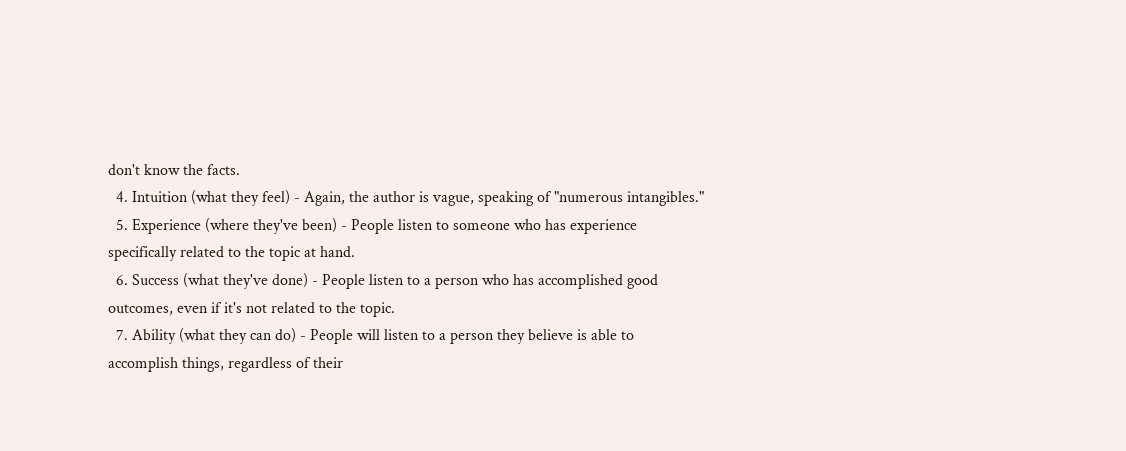don't know the facts.
  4. Intuition (what they feel) - Again, the author is vague, speaking of "numerous intangibles."
  5. Experience (where they've been) - People listen to someone who has experience specifically related to the topic at hand.
  6. Success (what they've done) - People listen to a person who has accomplished good outcomes, even if it's not related to the topic.
  7. Ability (what they can do) - People will listen to a person they believe is able to accomplish things, regardless of their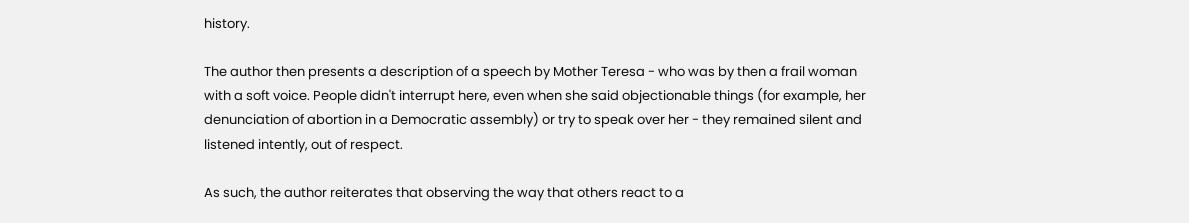history.

The author then presents a description of a speech by Mother Teresa - who was by then a frail woman with a soft voice. People didn't interrupt here, even when she said objectionable things (for example, her denunciation of abortion in a Democratic assembly) or try to speak over her - they remained silent and listened intently, out of respect.

As such, the author reiterates that observing the way that others react to a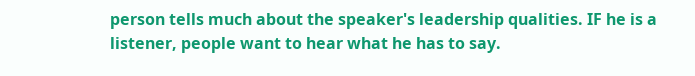person tells much about the speaker's leadership qualities. IF he is a listener, people want to hear what he has to say.